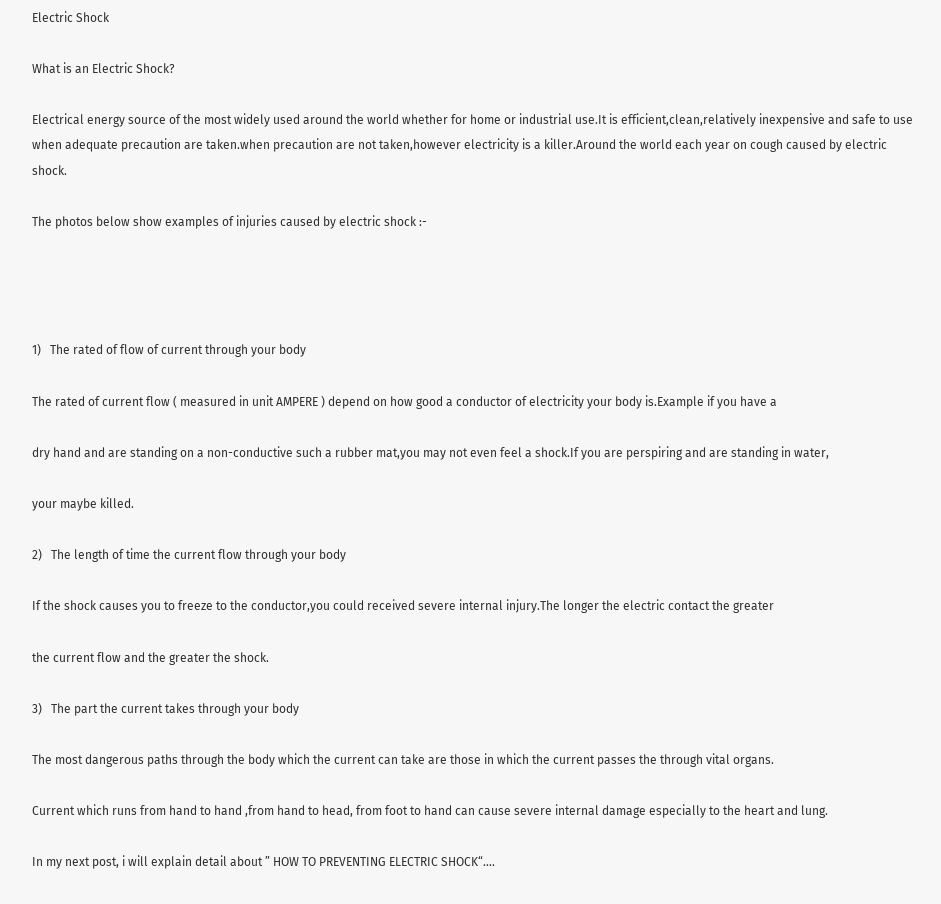Electric Shock

What is an Electric Shock?

Electrical energy source of the most widely used around the world whether for home or industrial use.It is efficient,clean,relatively inexpensive and safe to use when adequate precaution are taken.when precaution are not taken,however electricity is a killer.Around the world each year on cough caused by electric shock.

The photos below show examples of injuries caused by electric shock :-




1)   The rated of flow of current through your body

The rated of current flow ( measured in unit AMPERE ) depend on how good a conductor of electricity your body is.Example if you have a

dry hand and are standing on a non-conductive such a rubber mat,you may not even feel a shock.If you are perspiring and are standing in water,

your maybe killed.

2)   The length of time the current flow through your body

If the shock causes you to freeze to the conductor,you could received severe internal injury.The longer the electric contact the greater

the current flow and the greater the shock.

3)   The part the current takes through your body

The most dangerous paths through the body which the current can take are those in which the current passes the through vital organs.

Current which runs from hand to hand ,from hand to head, from foot to hand can cause severe internal damage especially to the heart and lung.

In my next post, i will explain detail about ” HOW TO PREVENTING ELECTRIC SHOCK“….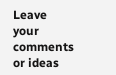Leave your comments or ideas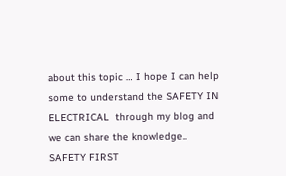about this topic … I hope I can help some to understand the SAFETY IN ELECTRICAL  through my blog and we can share the knowledge.. SAFETY FIRST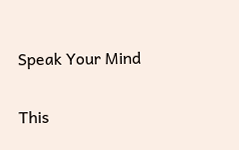Speak Your Mind


This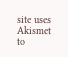site uses Akismet to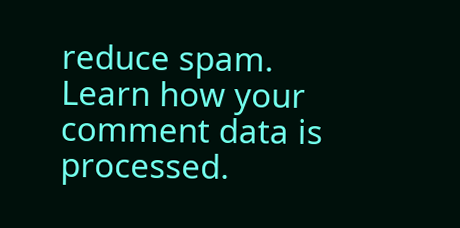reduce spam. Learn how your comment data is processed.